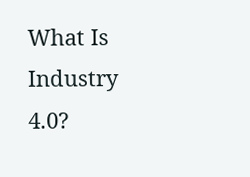What Is Industry 4.0?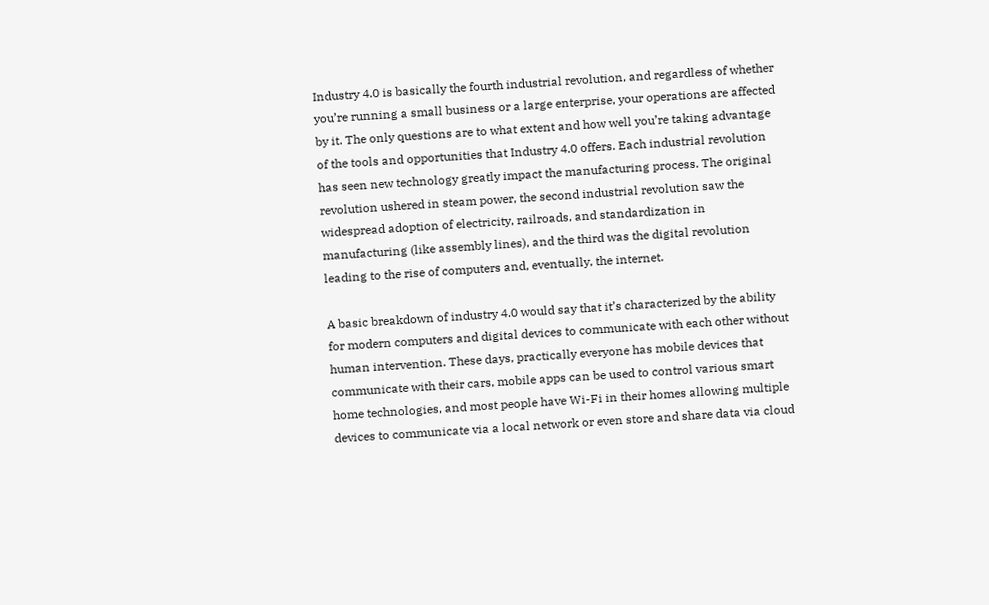Industry 4.0 is basically the fourth industrial revolution, and regardless of whether you’re running a small business or a large enterprise, your operations are affected by it. The only questions are to what extent and how well you’re taking advantage of the tools and opportunities that Industry 4.0 offers. Each industrial revolution has seen new technology greatly impact the manufacturing process. The original revolution ushered in steam power, the second industrial revolution saw the widespread adoption of electricity, railroads, and standardization in manufacturing (like assembly lines), and the third was the digital revolution leading to the rise of computers and, eventually, the internet.

A basic breakdown of industry 4.0 would say that it’s characterized by the ability for modern computers and digital devices to communicate with each other without human intervention. These days, practically everyone has mobile devices that communicate with their cars, mobile apps can be used to control various smart home technologies, and most people have Wi-Fi in their homes allowing multiple devices to communicate via a local network or even store and share data via cloud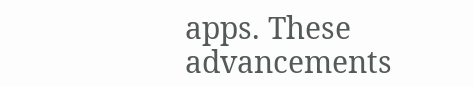apps. These advancements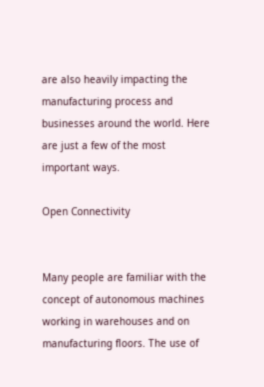are also heavily impacting the manufacturing process and businesses around the world. Here are just a few of the most important ways.

Open Connectivity


Many people are familiar with the concept of autonomous machines working in warehouses and on manufacturing floors. The use of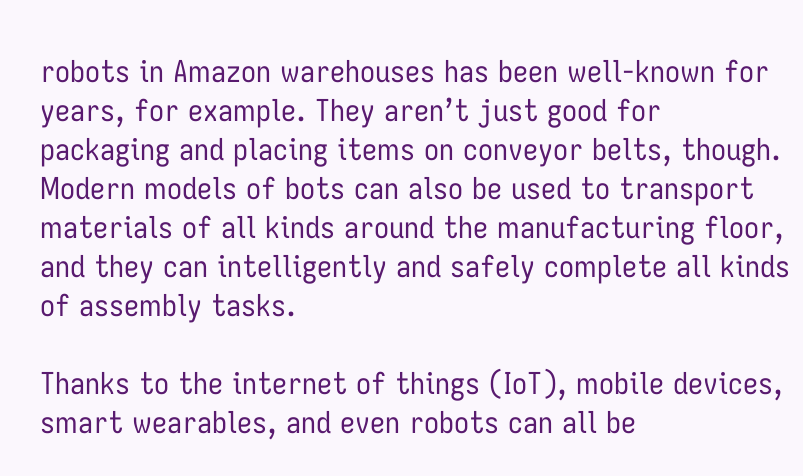robots in Amazon warehouses has been well-known for years, for example. They aren’t just good for packaging and placing items on conveyor belts, though. Modern models of bots can also be used to transport materials of all kinds around the manufacturing floor, and they can intelligently and safely complete all kinds of assembly tasks.

Thanks to the internet of things (IoT), mobile devices, smart wearables, and even robots can all be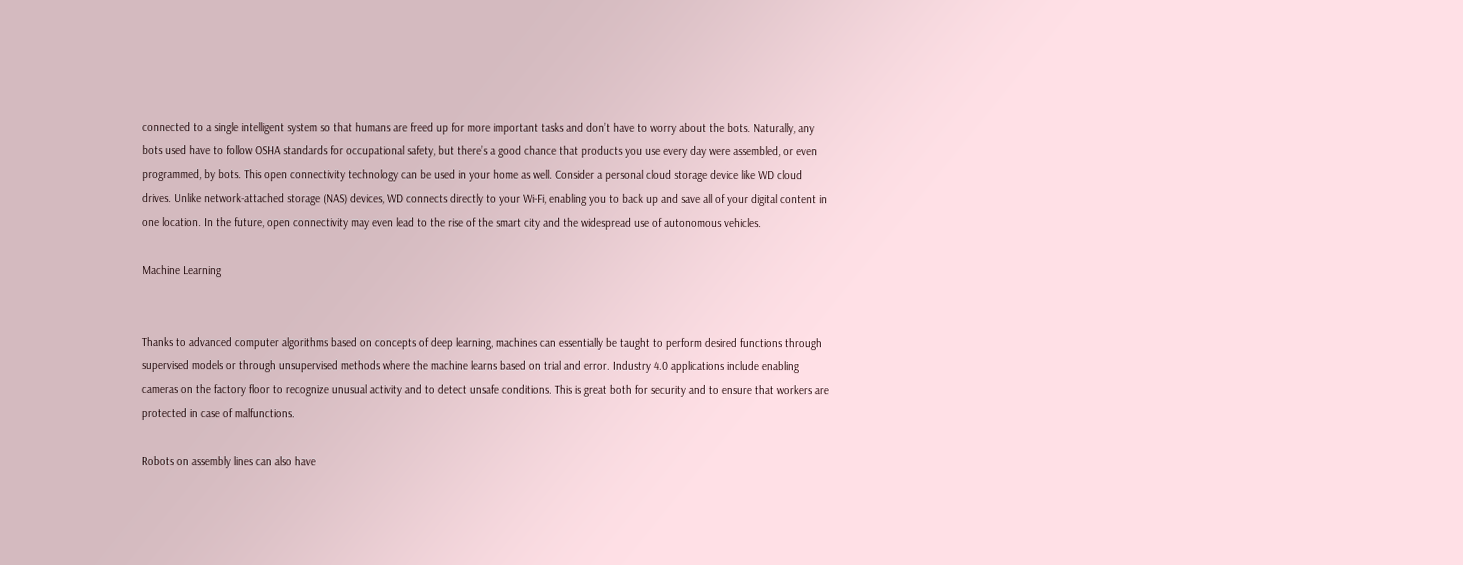connected to a single intelligent system so that humans are freed up for more important tasks and don’t have to worry about the bots. Naturally, any bots used have to follow OSHA standards for occupational safety, but there’s a good chance that products you use every day were assembled, or even programmed, by bots. This open connectivity technology can be used in your home as well. Consider a personal cloud storage device like WD cloud drives. Unlike network-attached storage (NAS) devices, WD connects directly to your Wi-Fi, enabling you to back up and save all of your digital content in one location. In the future, open connectivity may even lead to the rise of the smart city and the widespread use of autonomous vehicles.

Machine Learning


Thanks to advanced computer algorithms based on concepts of deep learning, machines can essentially be taught to perform desired functions through supervised models or through unsupervised methods where the machine learns based on trial and error. Industry 4.0 applications include enabling cameras on the factory floor to recognize unusual activity and to detect unsafe conditions. This is great both for security and to ensure that workers are protected in case of malfunctions.

Robots on assembly lines can also have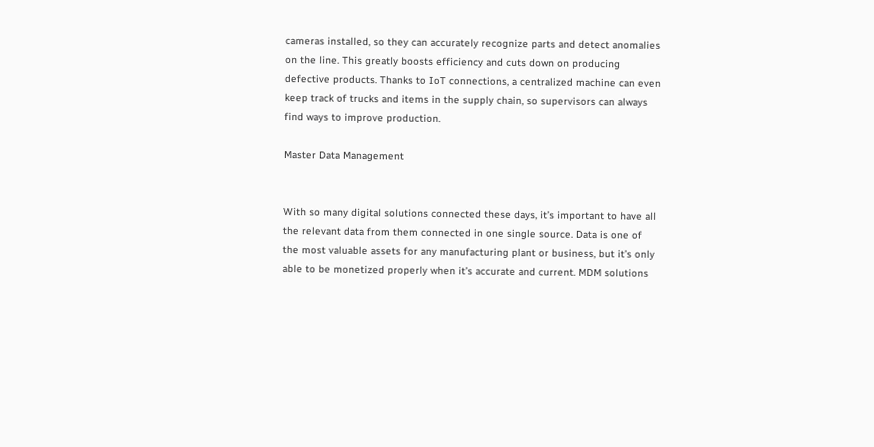cameras installed, so they can accurately recognize parts and detect anomalies on the line. This greatly boosts efficiency and cuts down on producing defective products. Thanks to IoT connections, a centralized machine can even keep track of trucks and items in the supply chain, so supervisors can always find ways to improve production.

Master Data Management


With so many digital solutions connected these days, it’s important to have all the relevant data from them connected in one single source. Data is one of the most valuable assets for any manufacturing plant or business, but it’s only able to be monetized properly when it’s accurate and current. MDM solutions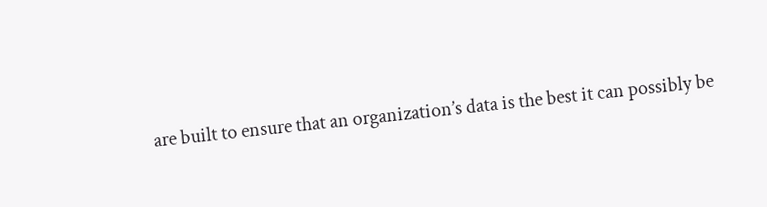are built to ensure that an organization’s data is the best it can possibly be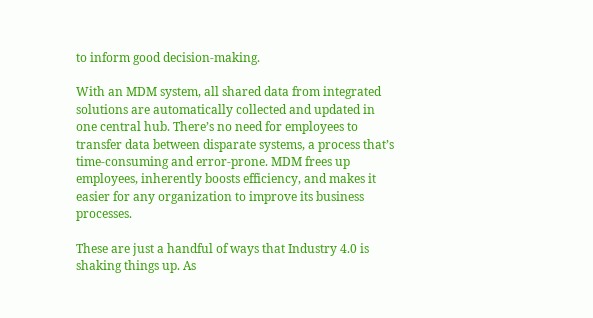to inform good decision-making.

With an MDM system, all shared data from integrated solutions are automatically collected and updated in one central hub. There’s no need for employees to transfer data between disparate systems, a process that’s time-consuming and error-prone. MDM frees up employees, inherently boosts efficiency, and makes it easier for any organization to improve its business processes.

These are just a handful of ways that Industry 4.0 is shaking things up. As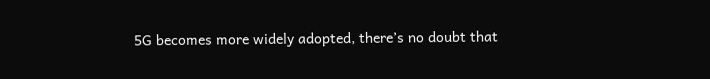5G becomes more widely adopted, there’s no doubt that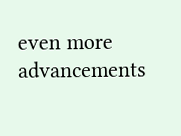even more advancements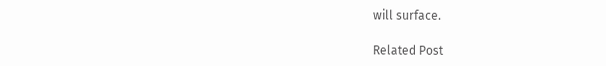will surface.

Related Post